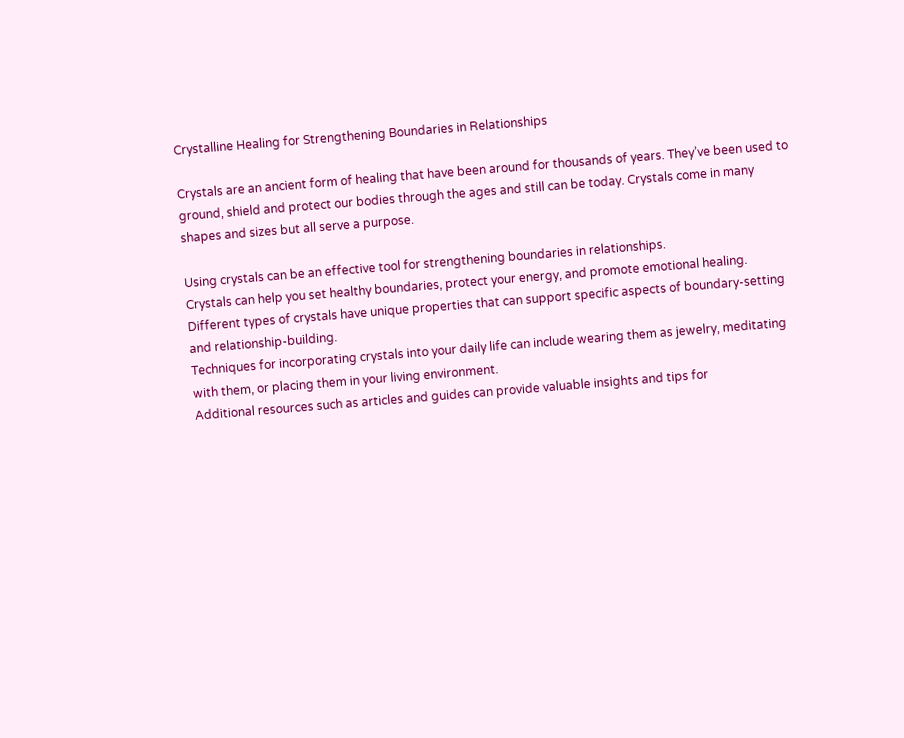Crystalline Healing for Strengthening Boundaries in Relationships

Crystals are an ancient form of healing that have been around for thousands of years. They’ve been used to ground, shield and protect our bodies through the ages and still can be today. Crystals come in many shapes and sizes but all serve a purpose.

Using crystals can be an effective tool for strengthening boundaries in relationships.
Crystals can help you set healthy boundaries, protect your energy, and promote emotional healing.
Different types of crystals have unique properties that can support specific aspects of boundary-setting and relationship-building.
Techniques for incorporating crystals into your daily life can include wearing them as jewelry, meditating with them, or placing them in your living environment.
Additional resources such as articles and guides can provide valuable insights and tips for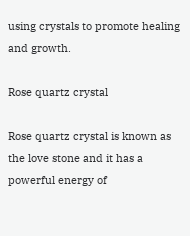using crystals to promote healing and growth.

Rose quartz crystal

Rose quartz crystal is known as the love stone and it has a powerful energy of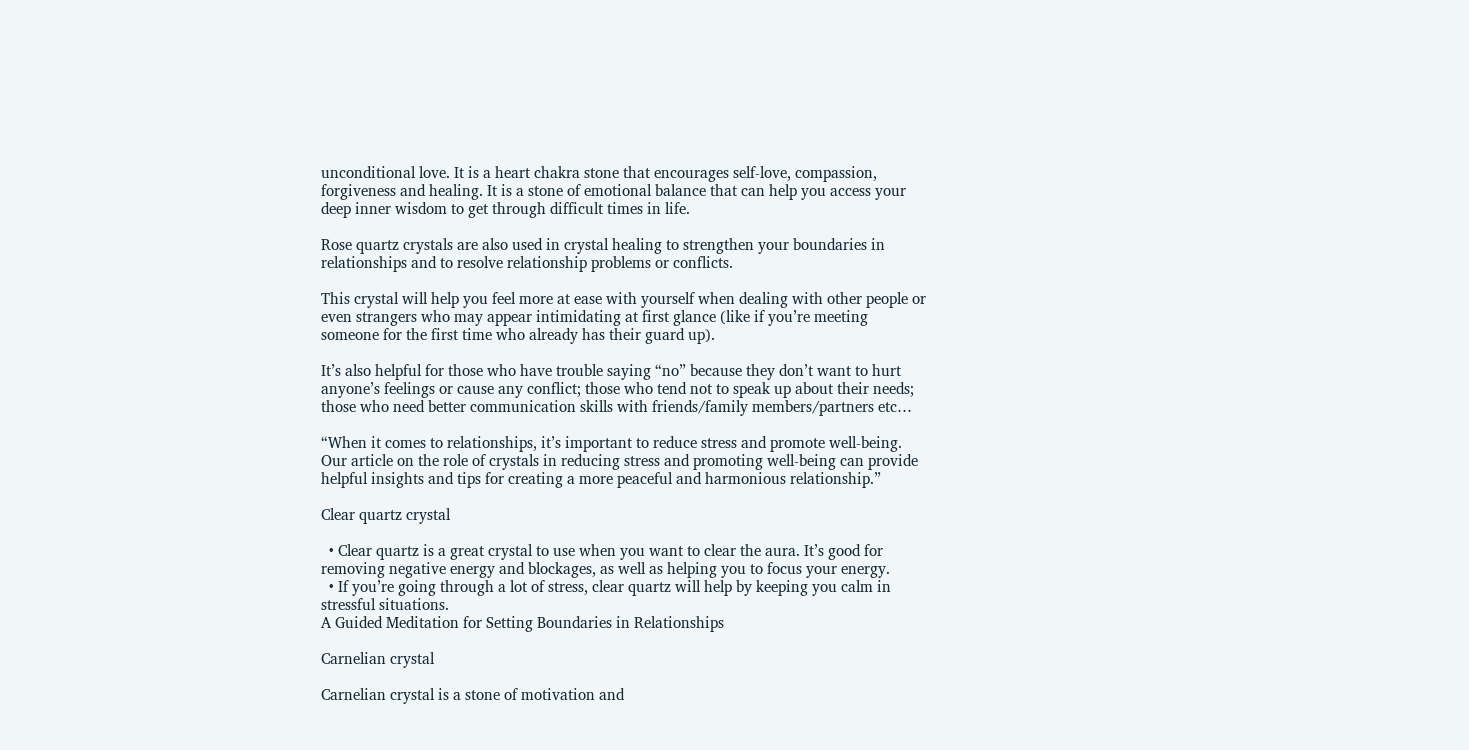unconditional love. It is a heart chakra stone that encourages self-love, compassion, forgiveness and healing. It is a stone of emotional balance that can help you access your deep inner wisdom to get through difficult times in life.

Rose quartz crystals are also used in crystal healing to strengthen your boundaries in relationships and to resolve relationship problems or conflicts.

This crystal will help you feel more at ease with yourself when dealing with other people or even strangers who may appear intimidating at first glance (like if you’re meeting someone for the first time who already has their guard up).

It’s also helpful for those who have trouble saying “no” because they don’t want to hurt anyone’s feelings or cause any conflict; those who tend not to speak up about their needs; those who need better communication skills with friends/family members/partners etc…

“When it comes to relationships, it’s important to reduce stress and promote well-being. Our article on the role of crystals in reducing stress and promoting well-being can provide helpful insights and tips for creating a more peaceful and harmonious relationship.”

Clear quartz crystal

  • Clear quartz is a great crystal to use when you want to clear the aura. It’s good for removing negative energy and blockages, as well as helping you to focus your energy.
  • If you’re going through a lot of stress, clear quartz will help by keeping you calm in stressful situations.
A Guided Meditation for Setting Boundaries in Relationships

Carnelian crystal

Carnelian crystal is a stone of motivation and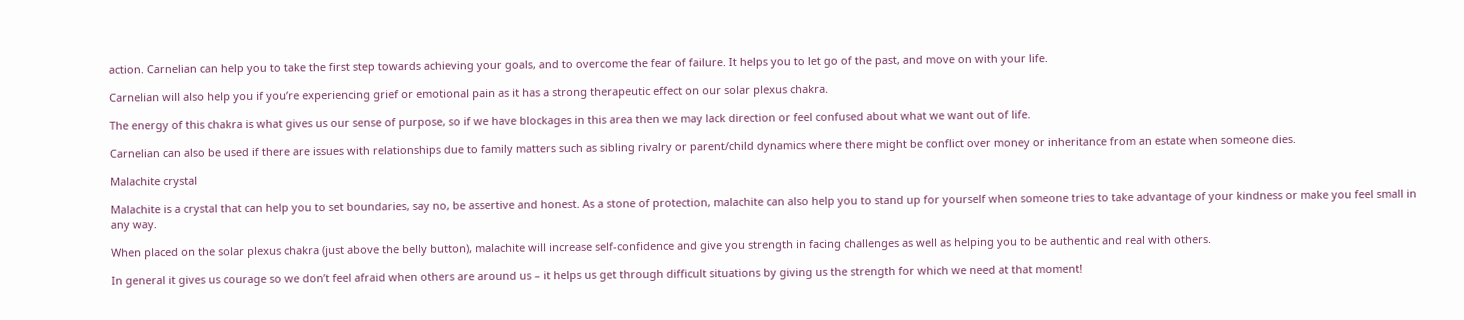action. Carnelian can help you to take the first step towards achieving your goals, and to overcome the fear of failure. It helps you to let go of the past, and move on with your life.

Carnelian will also help you if you’re experiencing grief or emotional pain as it has a strong therapeutic effect on our solar plexus chakra.

The energy of this chakra is what gives us our sense of purpose, so if we have blockages in this area then we may lack direction or feel confused about what we want out of life.

Carnelian can also be used if there are issues with relationships due to family matters such as sibling rivalry or parent/child dynamics where there might be conflict over money or inheritance from an estate when someone dies.

Malachite crystal

Malachite is a crystal that can help you to set boundaries, say no, be assertive and honest. As a stone of protection, malachite can also help you to stand up for yourself when someone tries to take advantage of your kindness or make you feel small in any way.

When placed on the solar plexus chakra (just above the belly button), malachite will increase self-confidence and give you strength in facing challenges as well as helping you to be authentic and real with others.

In general it gives us courage so we don’t feel afraid when others are around us – it helps us get through difficult situations by giving us the strength for which we need at that moment!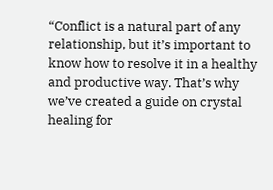“Conflict is a natural part of any relationship, but it’s important to know how to resolve it in a healthy and productive way. That’s why we’ve created a guide on crystal healing for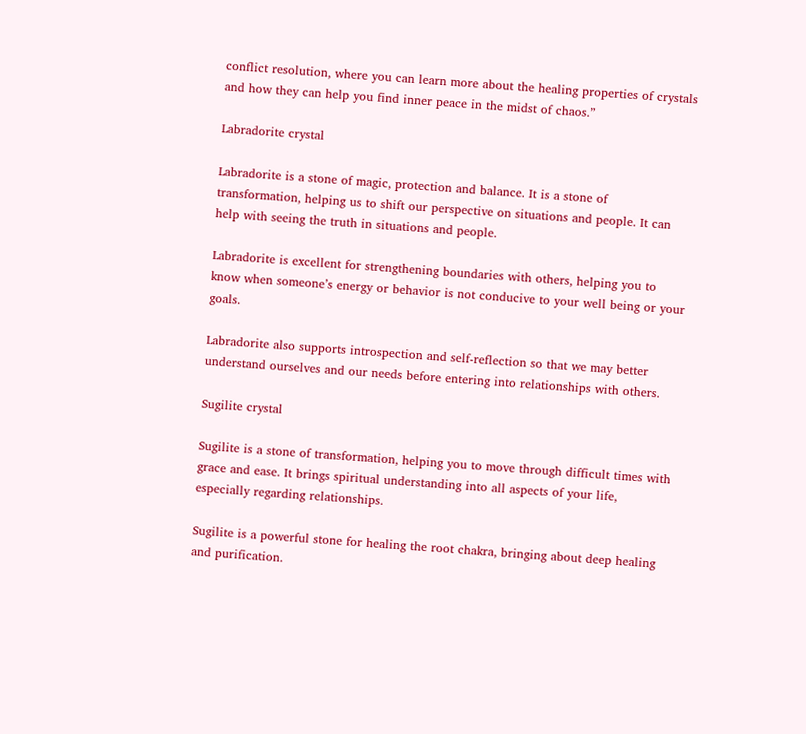conflict resolution, where you can learn more about the healing properties of crystals and how they can help you find inner peace in the midst of chaos.”

Labradorite crystal

Labradorite is a stone of magic, protection and balance. It is a stone of transformation, helping us to shift our perspective on situations and people. It can help with seeing the truth in situations and people.

Labradorite is excellent for strengthening boundaries with others, helping you to know when someone’s energy or behavior is not conducive to your well being or your goals.

Labradorite also supports introspection and self-reflection so that we may better understand ourselves and our needs before entering into relationships with others.

Sugilite crystal

Sugilite is a stone of transformation, helping you to move through difficult times with grace and ease. It brings spiritual understanding into all aspects of your life, especially regarding relationships.

Sugilite is a powerful stone for healing the root chakra, bringing about deep healing and purification.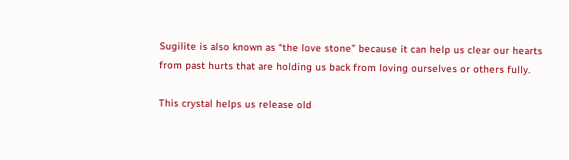Sugilite is also known as “the love stone” because it can help us clear our hearts from past hurts that are holding us back from loving ourselves or others fully.

This crystal helps us release old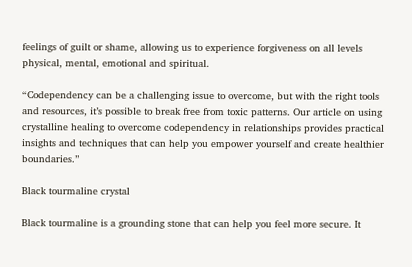feelings of guilt or shame, allowing us to experience forgiveness on all levels physical, mental, emotional and spiritual.

“Codependency can be a challenging issue to overcome, but with the right tools and resources, it’s possible to break free from toxic patterns. Our article on using crystalline healing to overcome codependency in relationships provides practical insights and techniques that can help you empower yourself and create healthier boundaries.”

Black tourmaline crystal

Black tourmaline is a grounding stone that can help you feel more secure. It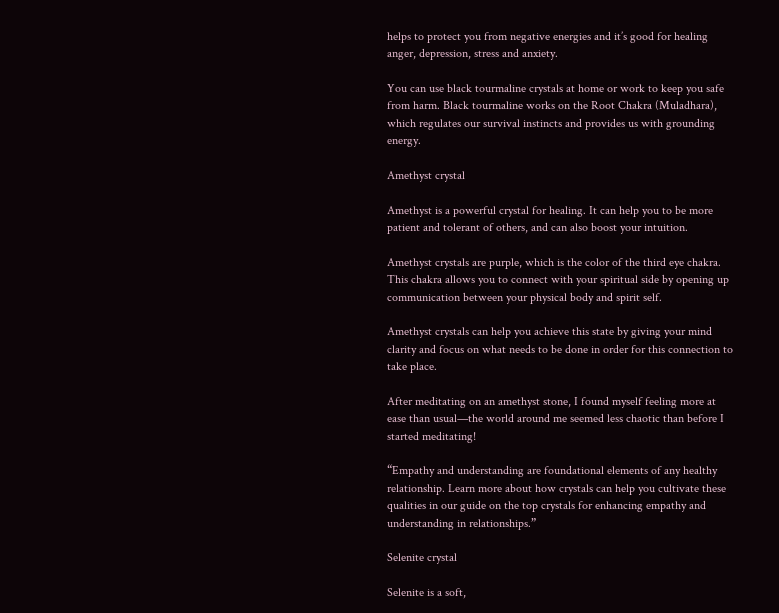helps to protect you from negative energies and it’s good for healing anger, depression, stress and anxiety.

You can use black tourmaline crystals at home or work to keep you safe from harm. Black tourmaline works on the Root Chakra (Muladhara), which regulates our survival instincts and provides us with grounding energy.

Amethyst crystal

Amethyst is a powerful crystal for healing. It can help you to be more patient and tolerant of others, and can also boost your intuition.

Amethyst crystals are purple, which is the color of the third eye chakra. This chakra allows you to connect with your spiritual side by opening up communication between your physical body and spirit self.

Amethyst crystals can help you achieve this state by giving your mind clarity and focus on what needs to be done in order for this connection to take place.

After meditating on an amethyst stone, I found myself feeling more at ease than usual—the world around me seemed less chaotic than before I started meditating!

“Empathy and understanding are foundational elements of any healthy relationship. Learn more about how crystals can help you cultivate these qualities in our guide on the top crystals for enhancing empathy and understanding in relationships.”

Selenite crystal

Selenite is a soft,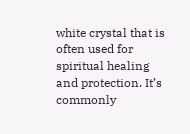white crystal that is often used for spiritual healing and protection. It’s commonly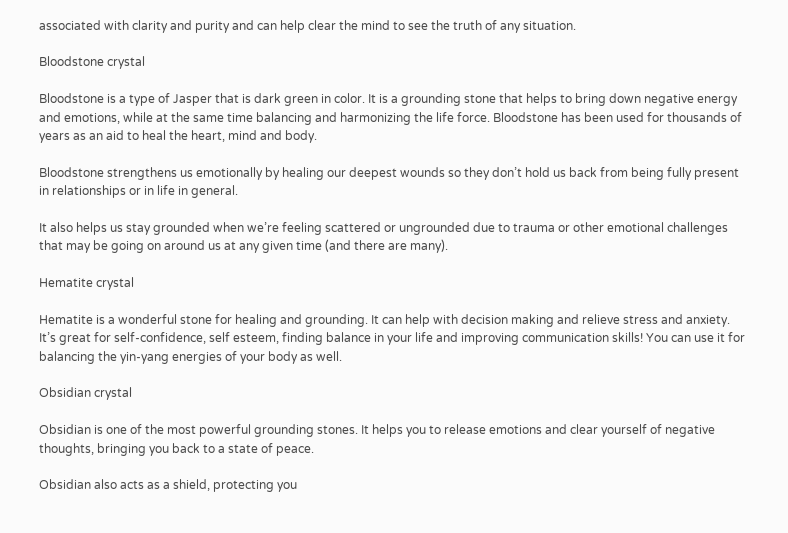associated with clarity and purity and can help clear the mind to see the truth of any situation.

Bloodstone crystal

Bloodstone is a type of Jasper that is dark green in color. It is a grounding stone that helps to bring down negative energy and emotions, while at the same time balancing and harmonizing the life force. Bloodstone has been used for thousands of years as an aid to heal the heart, mind and body.

Bloodstone strengthens us emotionally by healing our deepest wounds so they don’t hold us back from being fully present in relationships or in life in general.

It also helps us stay grounded when we’re feeling scattered or ungrounded due to trauma or other emotional challenges that may be going on around us at any given time (and there are many).

Hematite crystal

Hematite is a wonderful stone for healing and grounding. It can help with decision making and relieve stress and anxiety. It’s great for self-confidence, self esteem, finding balance in your life and improving communication skills! You can use it for balancing the yin-yang energies of your body as well.

Obsidian crystal

Obsidian is one of the most powerful grounding stones. It helps you to release emotions and clear yourself of negative thoughts, bringing you back to a state of peace.

Obsidian also acts as a shield, protecting you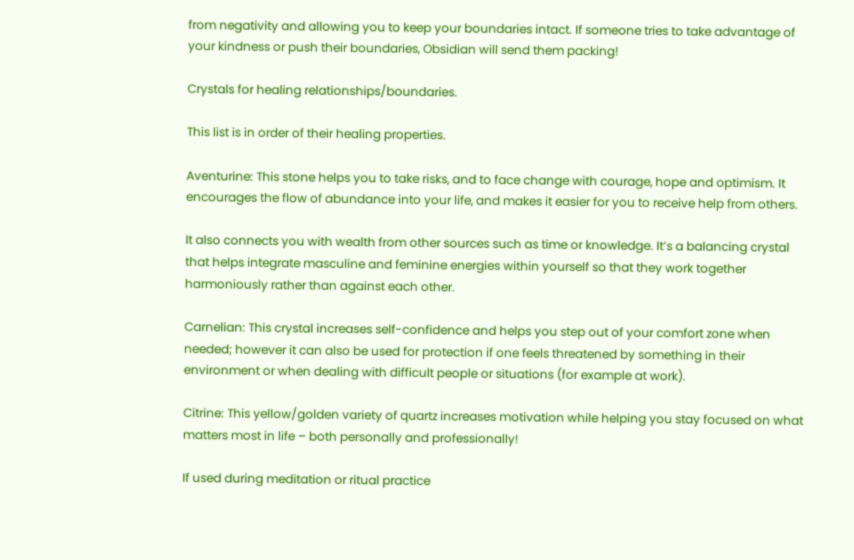from negativity and allowing you to keep your boundaries intact. If someone tries to take advantage of your kindness or push their boundaries, Obsidian will send them packing!

Crystals for healing relationships/boundaries.

This list is in order of their healing properties.

Aventurine: This stone helps you to take risks, and to face change with courage, hope and optimism. It encourages the flow of abundance into your life, and makes it easier for you to receive help from others.

It also connects you with wealth from other sources such as time or knowledge. It’s a balancing crystal that helps integrate masculine and feminine energies within yourself so that they work together harmoniously rather than against each other.

Carnelian: This crystal increases self-confidence and helps you step out of your comfort zone when needed; however it can also be used for protection if one feels threatened by something in their environment or when dealing with difficult people or situations (for example at work).

Citrine: This yellow/golden variety of quartz increases motivation while helping you stay focused on what matters most in life – both personally and professionally!

If used during meditation or ritual practice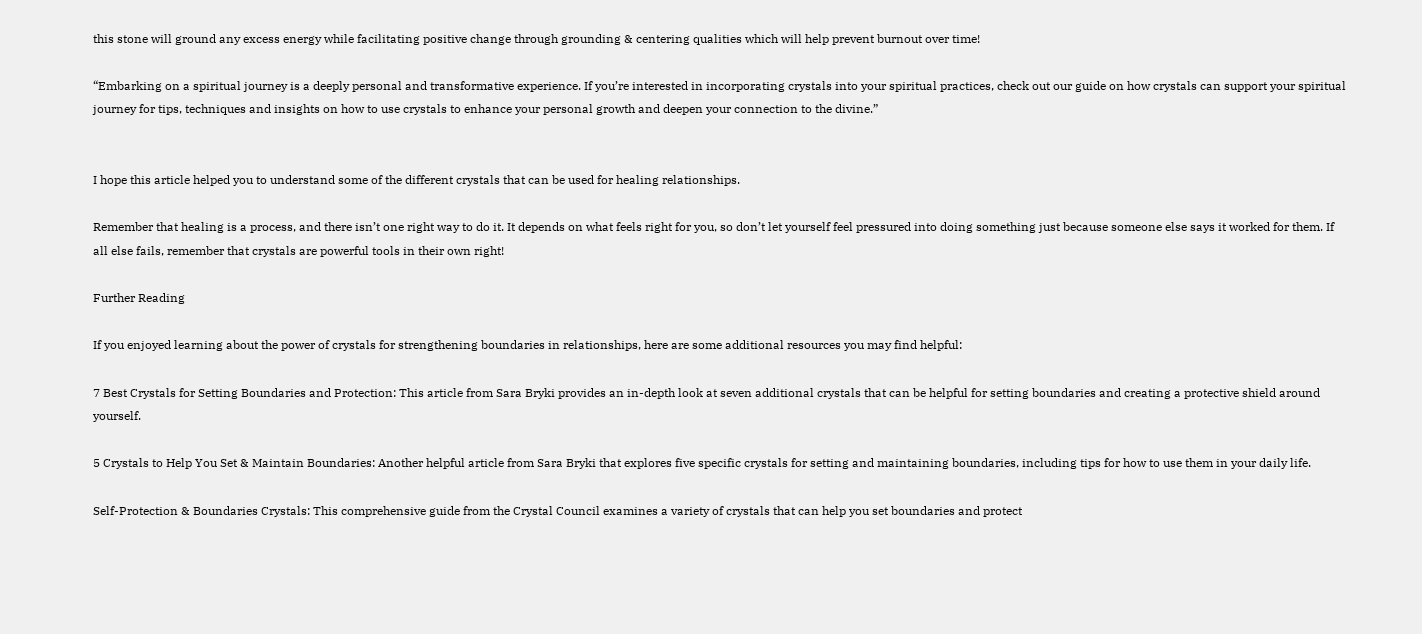this stone will ground any excess energy while facilitating positive change through grounding & centering qualities which will help prevent burnout over time!

“Embarking on a spiritual journey is a deeply personal and transformative experience. If you’re interested in incorporating crystals into your spiritual practices, check out our guide on how crystals can support your spiritual journey for tips, techniques and insights on how to use crystals to enhance your personal growth and deepen your connection to the divine.”


I hope this article helped you to understand some of the different crystals that can be used for healing relationships.

Remember that healing is a process, and there isn’t one right way to do it. It depends on what feels right for you, so don’t let yourself feel pressured into doing something just because someone else says it worked for them. If all else fails, remember that crystals are powerful tools in their own right!

Further Reading

If you enjoyed learning about the power of crystals for strengthening boundaries in relationships, here are some additional resources you may find helpful:

7 Best Crystals for Setting Boundaries and Protection: This article from Sara Bryki provides an in-depth look at seven additional crystals that can be helpful for setting boundaries and creating a protective shield around yourself.

5 Crystals to Help You Set & Maintain Boundaries: Another helpful article from Sara Bryki that explores five specific crystals for setting and maintaining boundaries, including tips for how to use them in your daily life.

Self-Protection & Boundaries Crystals: This comprehensive guide from the Crystal Council examines a variety of crystals that can help you set boundaries and protect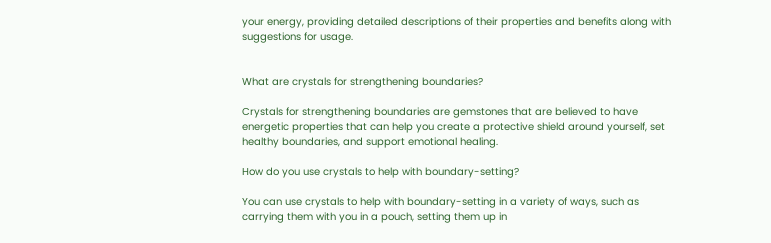your energy, providing detailed descriptions of their properties and benefits along with suggestions for usage.


What are crystals for strengthening boundaries?

Crystals for strengthening boundaries are gemstones that are believed to have energetic properties that can help you create a protective shield around yourself, set healthy boundaries, and support emotional healing.

How do you use crystals to help with boundary-setting?

You can use crystals to help with boundary-setting in a variety of ways, such as carrying them with you in a pouch, setting them up in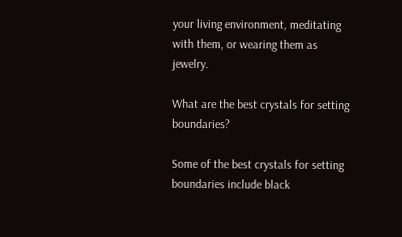your living environment, meditating with them, or wearing them as jewelry.

What are the best crystals for setting boundaries?

Some of the best crystals for setting boundaries include black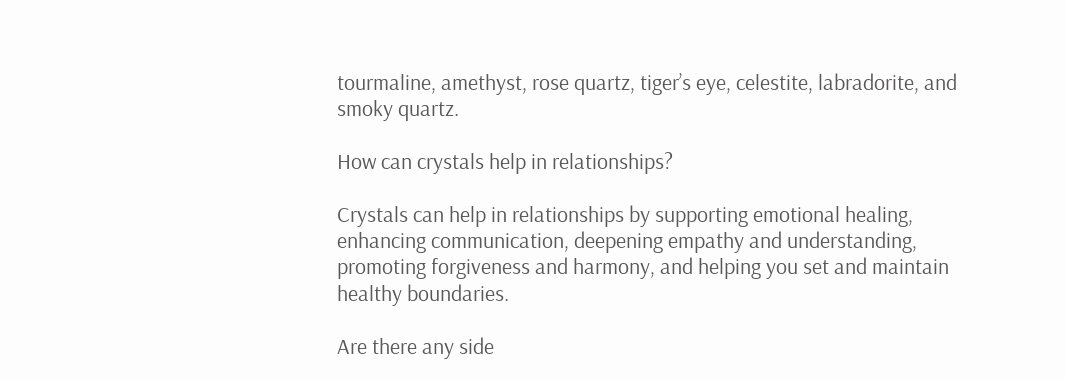tourmaline, amethyst, rose quartz, tiger’s eye, celestite, labradorite, and smoky quartz.

How can crystals help in relationships?

Crystals can help in relationships by supporting emotional healing, enhancing communication, deepening empathy and understanding, promoting forgiveness and harmony, and helping you set and maintain healthy boundaries.

Are there any side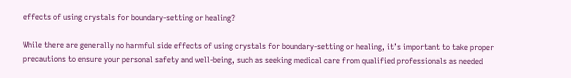effects of using crystals for boundary-setting or healing?

While there are generally no harmful side effects of using crystals for boundary-setting or healing, it’s important to take proper precautions to ensure your personal safety and well-being, such as seeking medical care from qualified professionals as needed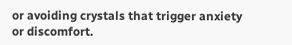or avoiding crystals that trigger anxiety or discomfort.